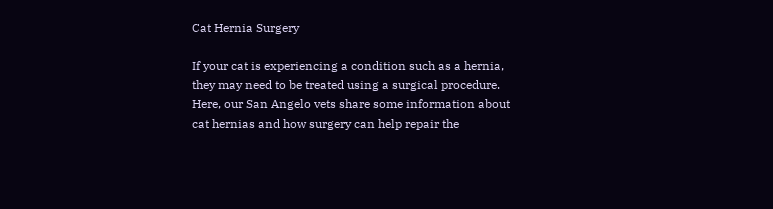Cat Hernia Surgery

If your cat is experiencing a condition such as a hernia, they may need to be treated using a surgical procedure. Here, our San Angelo vets share some information about cat hernias and how surgery can help repair the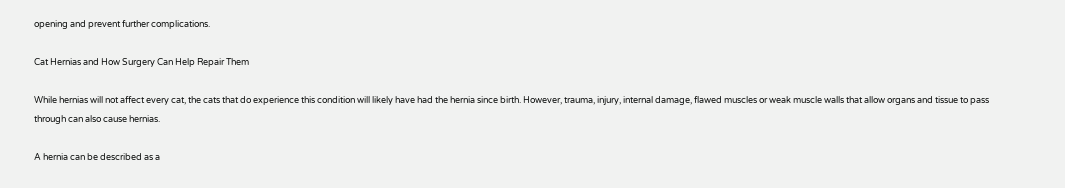opening and prevent further complications.

Cat Hernias and How Surgery Can Help Repair Them

While hernias will not affect every cat, the cats that do experience this condition will likely have had the hernia since birth. However, trauma, injury, internal damage, flawed muscles or weak muscle walls that allow organs and tissue to pass through can also cause hernias.

A hernia can be described as a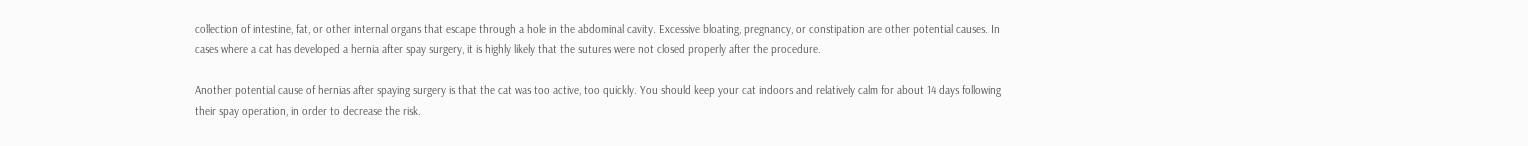collection of intestine, fat, or other internal organs that escape through a hole in the abdominal cavity. Excessive bloating, pregnancy, or constipation are other potential causes. In cases where a cat has developed a hernia after spay surgery, it is highly likely that the sutures were not closed properly after the procedure.

Another potential cause of hernias after spaying surgery is that the cat was too active, too quickly. You should keep your cat indoors and relatively calm for about 14 days following their spay operation, in order to decrease the risk.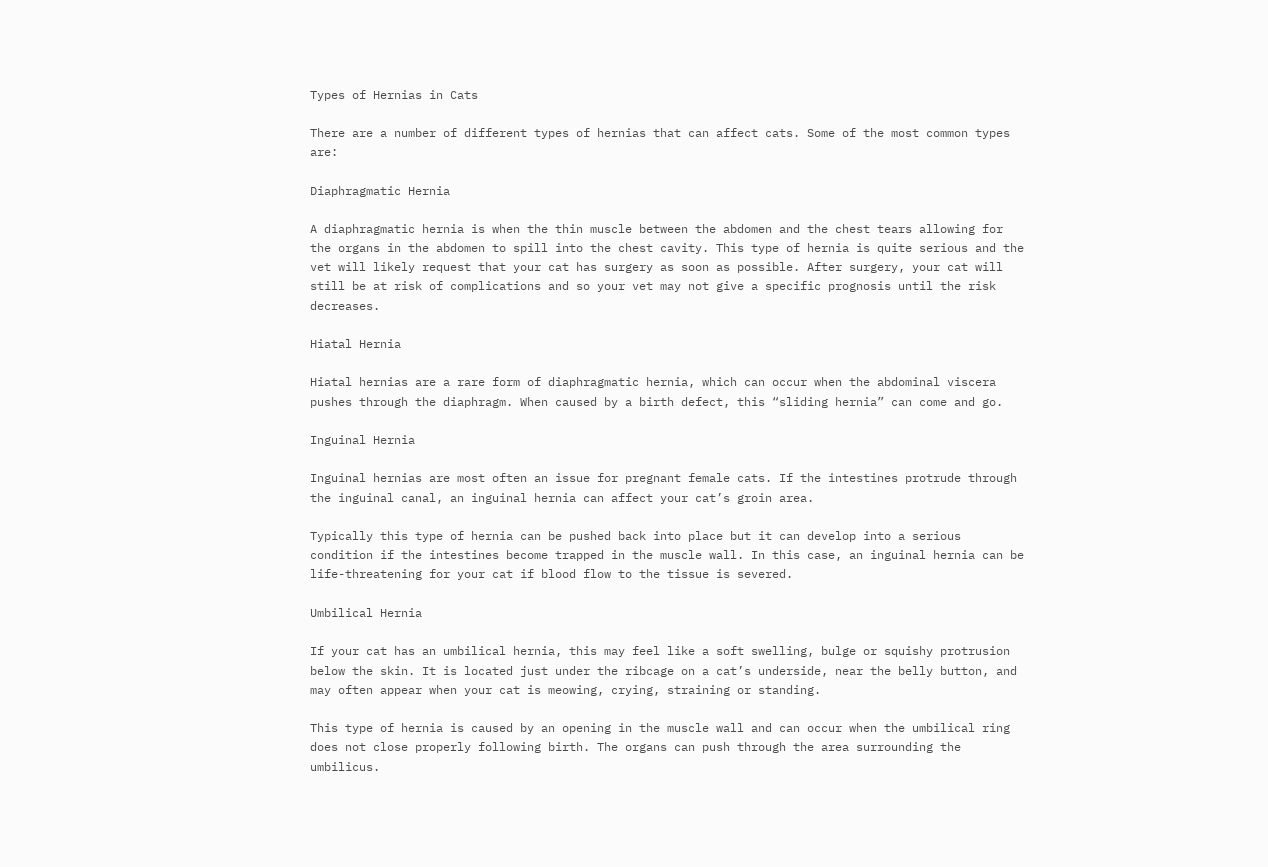Types of Hernias in Cats

There are a number of different types of hernias that can affect cats. Some of the most common types are:

Diaphragmatic Hernia

A diaphragmatic hernia is when the thin muscle between the abdomen and the chest tears allowing for the organs in the abdomen to spill into the chest cavity. This type of hernia is quite serious and the vet will likely request that your cat has surgery as soon as possible. After surgery, your cat will still be at risk of complications and so your vet may not give a specific prognosis until the risk decreases.

Hiatal Hernia

Hiatal hernias are a rare form of diaphragmatic hernia, which can occur when the abdominal viscera pushes through the diaphragm. When caused by a birth defect, this “sliding hernia” can come and go.

Inguinal Hernia

Inguinal hernias are most often an issue for pregnant female cats. If the intestines protrude through the inguinal canal, an inguinal hernia can affect your cat’s groin area.

Typically this type of hernia can be pushed back into place but it can develop into a serious condition if the intestines become trapped in the muscle wall. In this case, an inguinal hernia can be life-threatening for your cat if blood flow to the tissue is severed.

Umbilical Hernia

If your cat has an umbilical hernia, this may feel like a soft swelling, bulge or squishy protrusion below the skin. It is located just under the ribcage on a cat’s underside, near the belly button, and may often appear when your cat is meowing, crying, straining or standing.

This type of hernia is caused by an opening in the muscle wall and can occur when the umbilical ring does not close properly following birth. The organs can push through the area surrounding the umbilicus.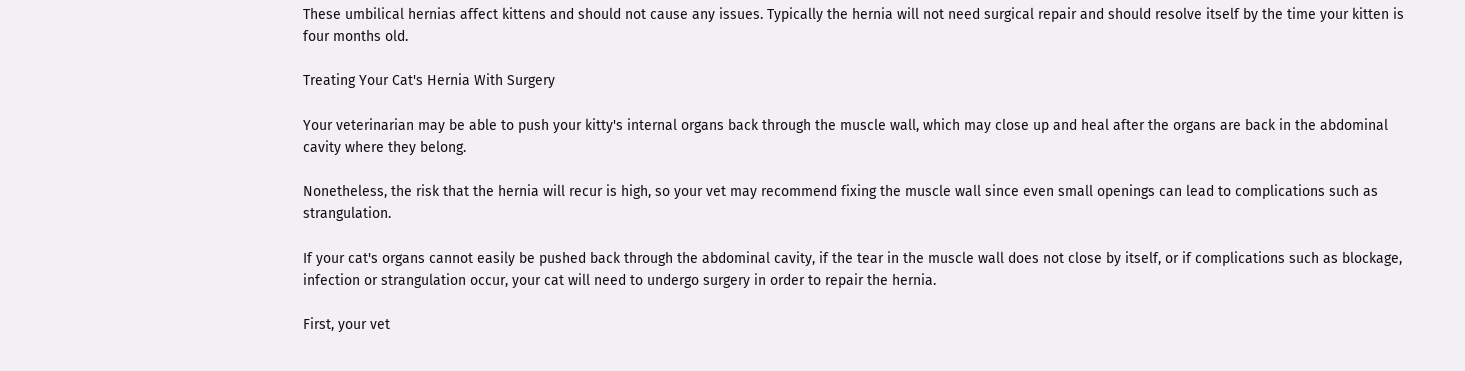These umbilical hernias affect kittens and should not cause any issues. Typically the hernia will not need surgical repair and should resolve itself by the time your kitten is four months old.

Treating Your Cat's Hernia With Surgery

Your veterinarian may be able to push your kitty's internal organs back through the muscle wall, which may close up and heal after the organs are back in the abdominal cavity where they belong.

Nonetheless, the risk that the hernia will recur is high, so your vet may recommend fixing the muscle wall since even small openings can lead to complications such as strangulation.

If your cat's organs cannot easily be pushed back through the abdominal cavity, if the tear in the muscle wall does not close by itself, or if complications such as blockage, infection or strangulation occur, your cat will need to undergo surgery in order to repair the hernia.

First, your vet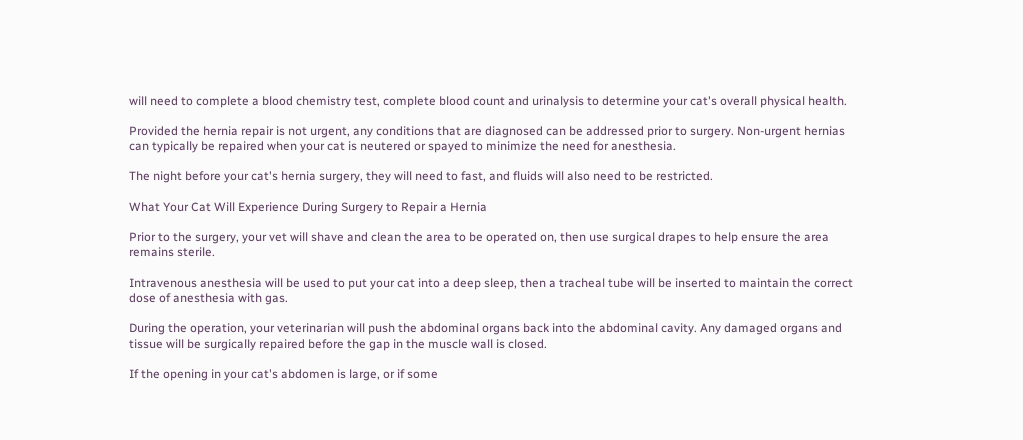will need to complete a blood chemistry test, complete blood count and urinalysis to determine your cat's overall physical health.

Provided the hernia repair is not urgent, any conditions that are diagnosed can be addressed prior to surgery. Non-urgent hernias can typically be repaired when your cat is neutered or spayed to minimize the need for anesthesia.

The night before your cat's hernia surgery, they will need to fast, and fluids will also need to be restricted.

What Your Cat Will Experience During Surgery to Repair a Hernia

Prior to the surgery, your vet will shave and clean the area to be operated on, then use surgical drapes to help ensure the area remains sterile.

Intravenous anesthesia will be used to put your cat into a deep sleep, then a tracheal tube will be inserted to maintain the correct dose of anesthesia with gas.

During the operation, your veterinarian will push the abdominal organs back into the abdominal cavity. Any damaged organs and tissue will be surgically repaired before the gap in the muscle wall is closed.

If the opening in your cat's abdomen is large, or if some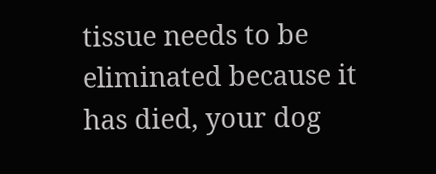tissue needs to be eliminated because it has died, your dog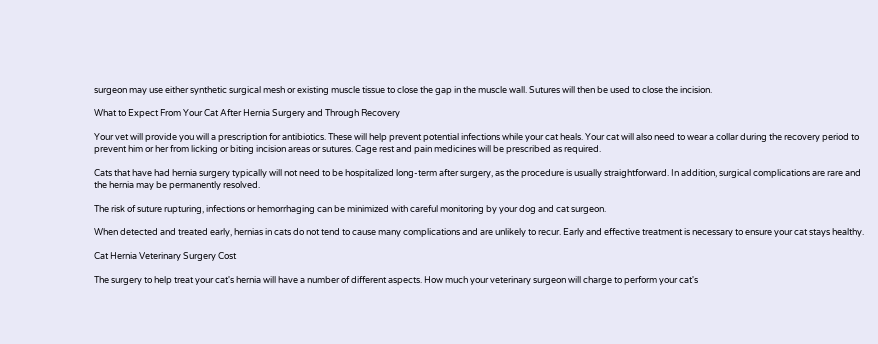surgeon may use either synthetic surgical mesh or existing muscle tissue to close the gap in the muscle wall. Sutures will then be used to close the incision.

What to Expect From Your Cat After Hernia Surgery and Through Recovery

Your vet will provide you will a prescription for antibiotics. These will help prevent potential infections while your cat heals. Your cat will also need to wear a collar during the recovery period to prevent him or her from licking or biting incision areas or sutures. Cage rest and pain medicines will be prescribed as required.

Cats that have had hernia surgery typically will not need to be hospitalized long-term after surgery, as the procedure is usually straightforward. In addition, surgical complications are rare and the hernia may be permanently resolved.

The risk of suture rupturing, infections or hemorrhaging can be minimized with careful monitoring by your dog and cat surgeon.

When detected and treated early, hernias in cats do not tend to cause many complications and are unlikely to recur. Early and effective treatment is necessary to ensure your cat stays healthy.

Cat Hernia Veterinary Surgery Cost

The surgery to help treat your cat's hernia will have a number of different aspects. How much your veterinary surgeon will charge to perform your cat's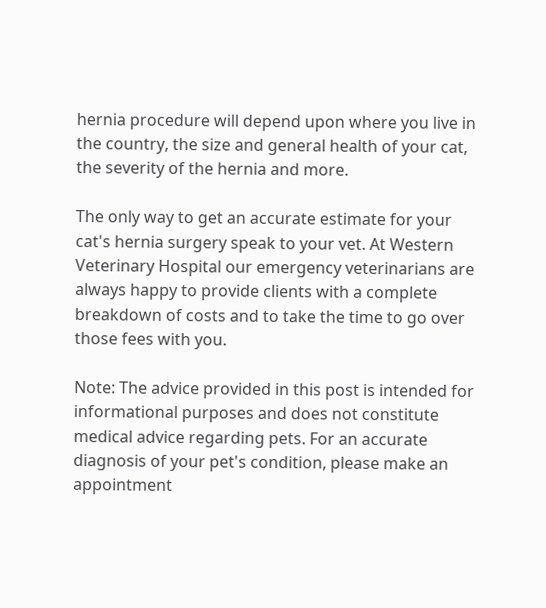hernia procedure will depend upon where you live in the country, the size and general health of your cat, the severity of the hernia and more.

The only way to get an accurate estimate for your cat's hernia surgery speak to your vet. At Western Veterinary Hospital our emergency veterinarians are always happy to provide clients with a complete breakdown of costs and to take the time to go over those fees with you.

Note: The advice provided in this post is intended for informational purposes and does not constitute medical advice regarding pets. For an accurate diagnosis of your pet's condition, please make an appointment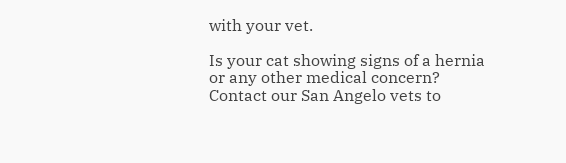with your vet.

Is your cat showing signs of a hernia or any other medical concern? Contact our San Angelo vets to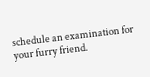schedule an examination for your furry friend.